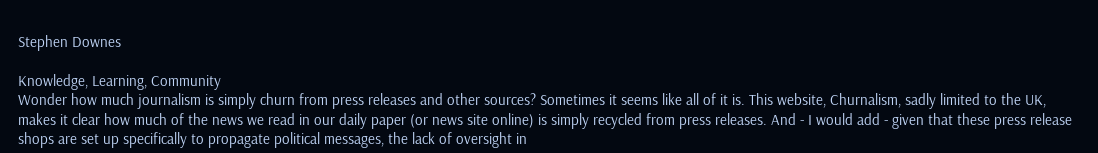Stephen Downes

Knowledge, Learning, Community
Wonder how much journalism is simply churn from press releases and other sources? Sometimes it seems like all of it is. This website, Churnalism, sadly limited to the UK, makes it clear how much of the news we read in our daily paper (or news site online) is simply recycled from press releases. And - I would add - given that these press release shops are set up specifically to propagate political messages, the lack of oversight in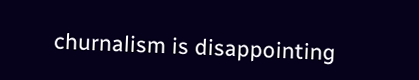churnalism is disappointing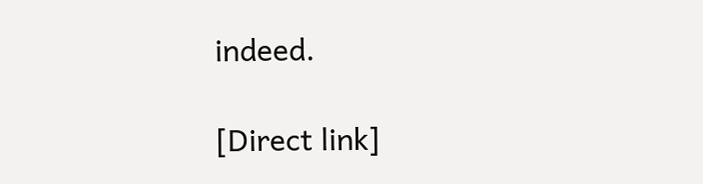indeed.

[Direct link]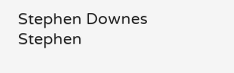Stephen Downes Stephen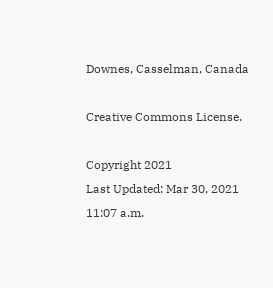Downes, Casselman, Canada

Creative Commons License.

Copyright 2021
Last Updated: Mar 30, 2021 11:07 a.m.